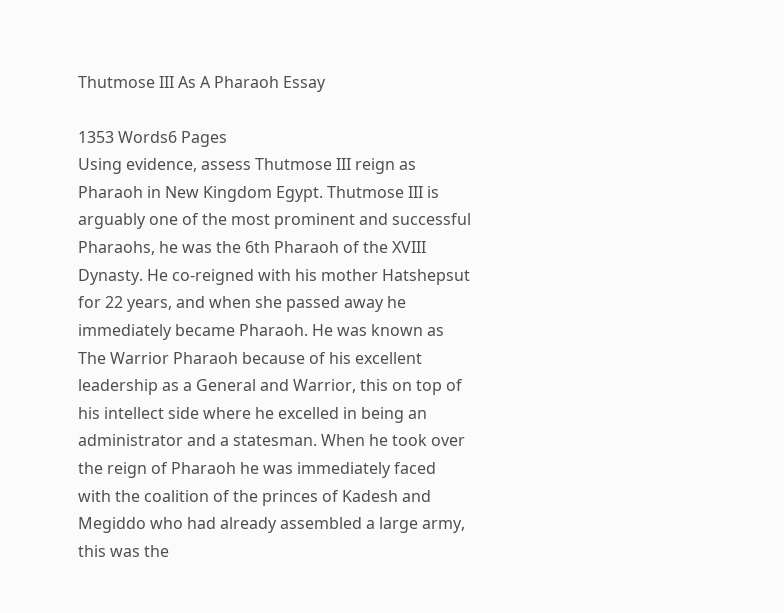Thutmose III As A Pharaoh Essay

1353 Words6 Pages
Using evidence, assess Thutmose III reign as Pharaoh in New Kingdom Egypt. Thutmose III is arguably one of the most prominent and successful Pharaohs, he was the 6th Pharaoh of the XVIII Dynasty. He co-reigned with his mother Hatshepsut for 22 years, and when she passed away he immediately became Pharaoh. He was known as The Warrior Pharaoh because of his excellent leadership as a General and Warrior, this on top of his intellect side where he excelled in being an administrator and a statesman. When he took over the reign of Pharaoh he was immediately faced with the coalition of the princes of Kadesh and Megiddo who had already assembled a large army, this was the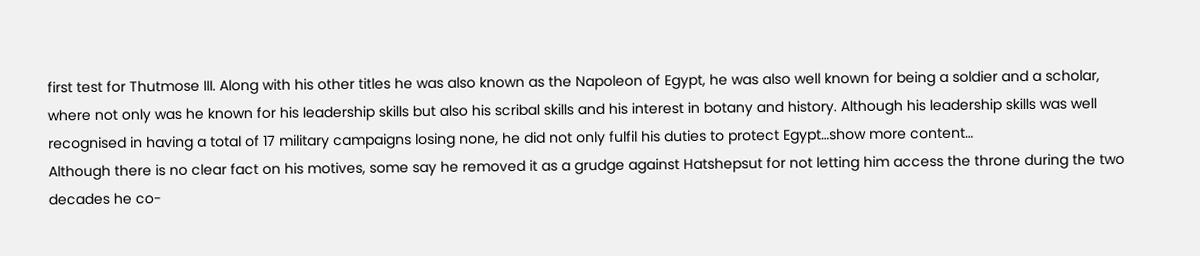first test for Thutmose III. Along with his other titles he was also known as the Napoleon of Egypt, he was also well known for being a soldier and a scholar, where not only was he known for his leadership skills but also his scribal skills and his interest in botany and history. Although his leadership skills was well recognised in having a total of 17 military campaigns losing none, he did not only fulfil his duties to protect Egypt…show more content…
Although there is no clear fact on his motives, some say he removed it as a grudge against Hatshepsut for not letting him access the throne during the two decades he co-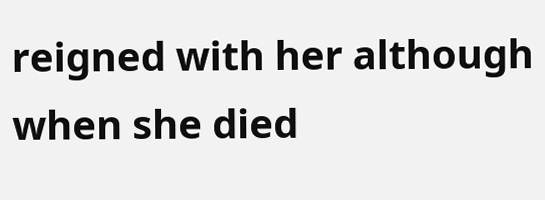reigned with her although when she died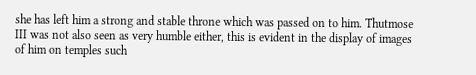she has left him a strong and stable throne which was passed on to him. Thutmose III was not also seen as very humble either, this is evident in the display of images of him on temples such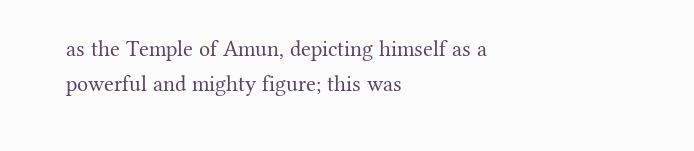as the Temple of Amun, depicting himself as a powerful and mighty figure; this was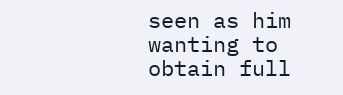seen as him wanting to obtain full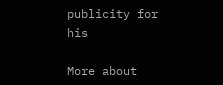publicity for his

More about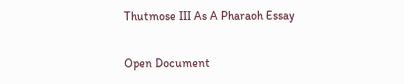Thutmose III As A Pharaoh Essay

Open Document